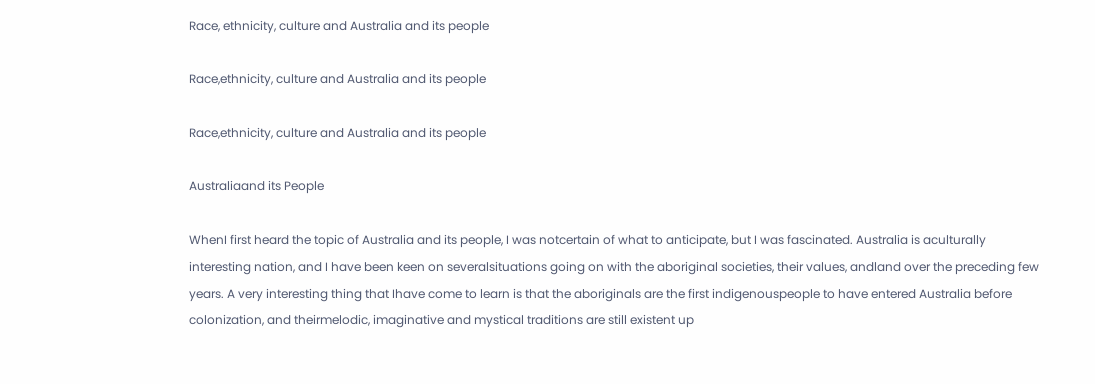Race, ethnicity, culture and Australia and its people

Race,ethnicity, culture and Australia and its people

Race,ethnicity, culture and Australia and its people

Australiaand its People

WhenI first heard the topic of Australia and its people, I was notcertain of what to anticipate, but I was fascinated. Australia is aculturally interesting nation, and I have been keen on severalsituations going on with the aboriginal societies, their values, andland over the preceding few years. A very interesting thing that Ihave come to learn is that the aboriginals are the first indigenouspeople to have entered Australia before colonization, and theirmelodic, imaginative and mystical traditions are still existent up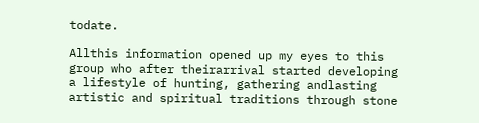todate.

Allthis information opened up my eyes to this group who after theirarrival started developing a lifestyle of hunting, gathering andlasting artistic and spiritual traditions through stone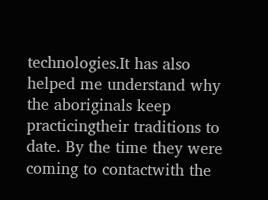technologies.It has also helped me understand why the aboriginals keep practicingtheir traditions to date. By the time they were coming to contactwith the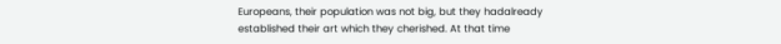Europeans, their population was not big, but they hadalready established their art which they cherished. At that time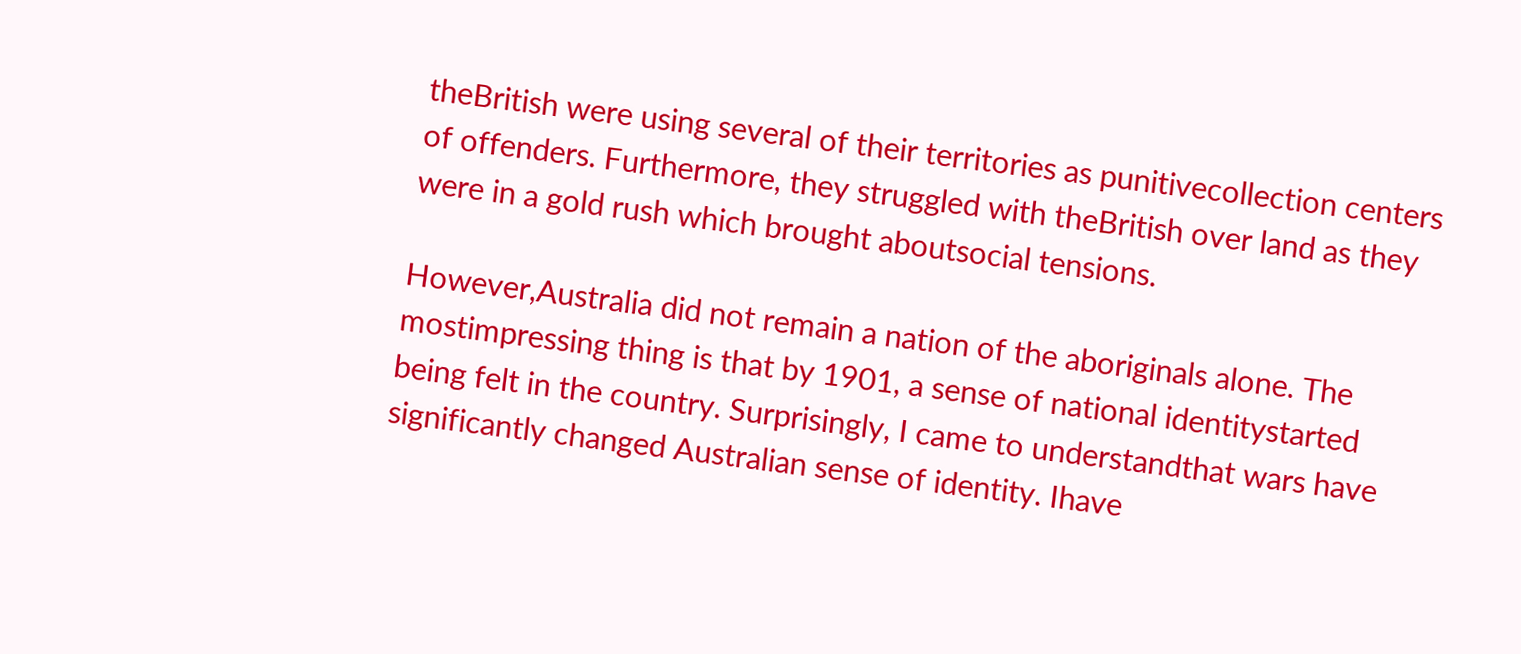theBritish were using several of their territories as punitivecollection centers of offenders. Furthermore, they struggled with theBritish over land as they were in a gold rush which brought aboutsocial tensions.

However,Australia did not remain a nation of the aboriginals alone. The mostimpressing thing is that by 1901, a sense of national identitystarted being felt in the country. Surprisingly, I came to understandthat wars have significantly changed Australian sense of identity. Ihave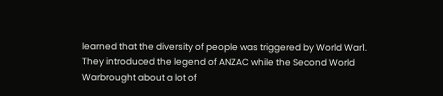learned that the diversity of people was triggered by World War1. They introduced the legend of ANZAC while the Second World Warbrought about a lot of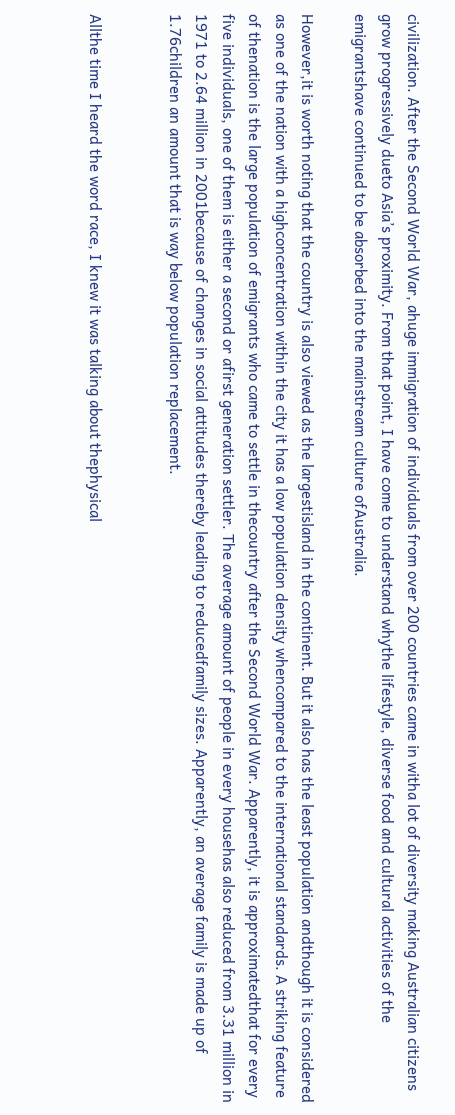civilization. After the Second World War, ahuge immigration of individuals from over 200 countries came in witha lot of diversity making Australian citizens grow progressively dueto Asia’s proximity. From that point, I have come to understand whythe lifestyle, diverse food and cultural activities of the emigrantshave continued to be absorbed into the mainstream culture ofAustralia.

However,it is worth noting that the country is also viewed as the largestisland in the continent. But it also has the least population andthough it is considered as one of the nation with a highconcentration within the city it has a low population density whencompared to the international standards. A striking feature of thenation is the large population of emigrants who came to settle in thecountry after the Second World War. Apparently, it is approximatedthat for every five individuals, one of them is either a second or afirst generation settler. The average amount of people in every househas also reduced from 3.31 million in 1971 to 2.64 million in 2001because of changes in social attitudes thereby leading to reducedfamily sizes. Apparently, an average family is made up of 1.76children an amount that is way below population replacement.


Allthe time I heard the word race, I knew it was talking about thephysical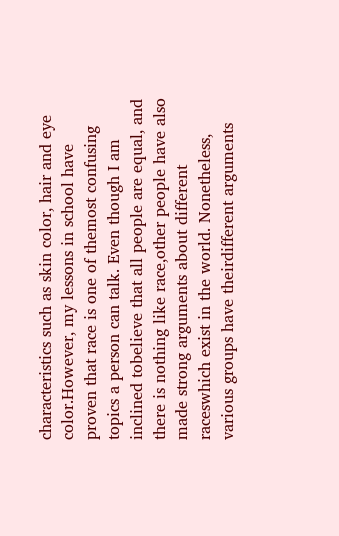characteristics such as skin color, hair and eye color.However, my lessons in school have proven that race is one of themost confusing topics a person can talk. Even though I am inclined tobelieve that all people are equal, and there is nothing like race,other people have also made strong arguments about different raceswhich exist in the world. Nonetheless, various groups have theirdifferent arguments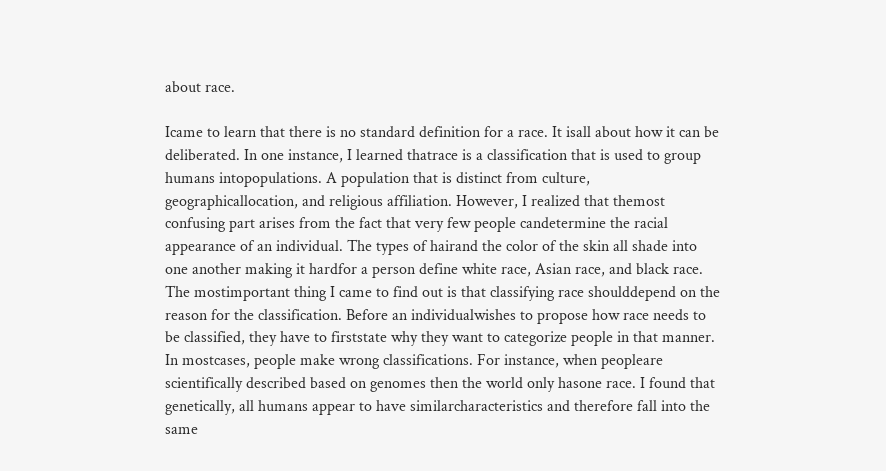about race.

Icame to learn that there is no standard definition for a race. It isall about how it can be deliberated. In one instance, I learned thatrace is a classification that is used to group humans intopopulations. A population that is distinct from culture, geographicallocation, and religious affiliation. However, I realized that themost confusing part arises from the fact that very few people candetermine the racial appearance of an individual. The types of hairand the color of the skin all shade into one another making it hardfor a person define white race, Asian race, and black race. The mostimportant thing I came to find out is that classifying race shoulddepend on the reason for the classification. Before an individualwishes to propose how race needs to be classified, they have to firststate why they want to categorize people in that manner. In mostcases, people make wrong classifications. For instance, when peopleare scientifically described based on genomes then the world only hasone race. I found that genetically, all humans appear to have similarcharacteristics and therefore fall into the same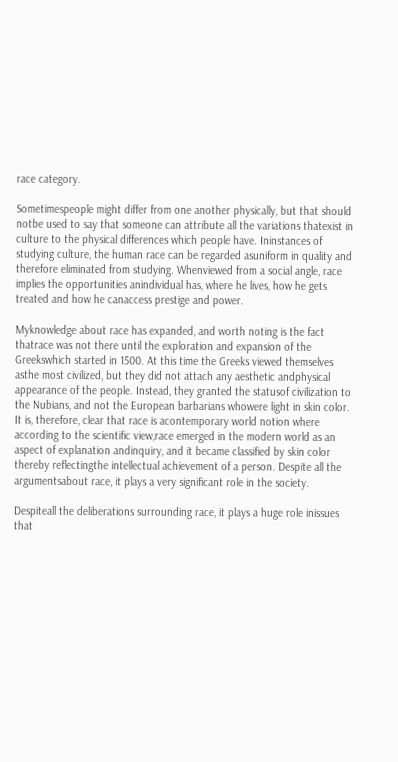race category.

Sometimespeople might differ from one another physically, but that should notbe used to say that someone can attribute all the variations thatexist in culture to the physical differences which people have. Ininstances of studying culture, the human race can be regarded asuniform in quality and therefore eliminated from studying. Whenviewed from a social angle, race implies the opportunities anindividual has, where he lives, how he gets treated and how he canaccess prestige and power.

Myknowledge about race has expanded, and worth noting is the fact thatrace was not there until the exploration and expansion of the Greekswhich started in 1500. At this time the Greeks viewed themselves asthe most civilized, but they did not attach any aesthetic andphysical appearance of the people. Instead, they granted the statusof civilization to the Nubians, and not the European barbarians whowere light in skin color. It is, therefore, clear that race is acontemporary world notion where according to the scientific view,race emerged in the modern world as an aspect of explanation andinquiry, and it became classified by skin color thereby reflectingthe intellectual achievement of a person. Despite all the argumentsabout race, it plays a very significant role in the society.

Despiteall the deliberations surrounding race, it plays a huge role inissues that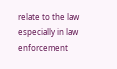relate to the law especially in law enforcement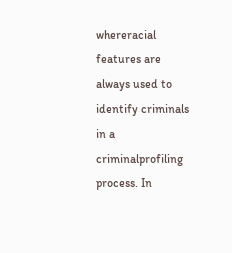whereracial features are always used to identify criminals in a criminalprofiling process. In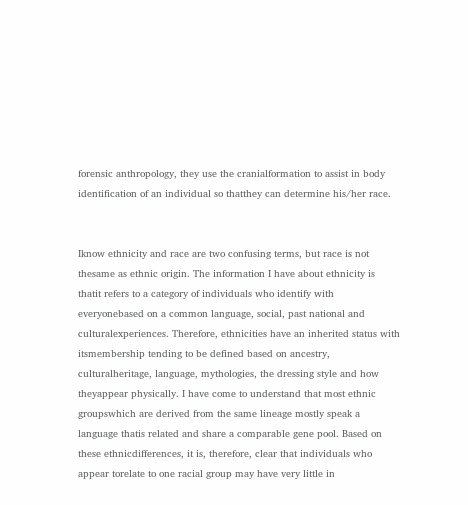forensic anthropology, they use the cranialformation to assist in body identification of an individual so thatthey can determine his/her race.


Iknow ethnicity and race are two confusing terms, but race is not thesame as ethnic origin. The information I have about ethnicity is thatit refers to a category of individuals who identify with everyonebased on a common language, social, past national and culturalexperiences. Therefore, ethnicities have an inherited status with itsmembership tending to be defined based on ancestry, culturalheritage, language, mythologies, the dressing style and how theyappear physically. I have come to understand that most ethnic groupswhich are derived from the same lineage mostly speak a language thatis related and share a comparable gene pool. Based on these ethnicdifferences, it is, therefore, clear that individuals who appear torelate to one racial group may have very little in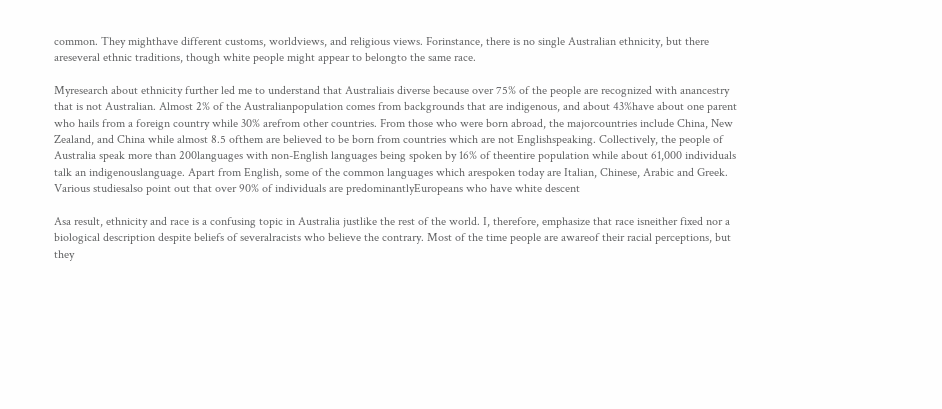common. They mighthave different customs, worldviews, and religious views. Forinstance, there is no single Australian ethnicity, but there areseveral ethnic traditions, though white people might appear to belongto the same race.

Myresearch about ethnicity further led me to understand that Australiais diverse because over 75% of the people are recognized with anancestry that is not Australian. Almost 2% of the Australianpopulation comes from backgrounds that are indigenous, and about 43%have about one parent who hails from a foreign country while 30% arefrom other countries. From those who were born abroad, the majorcountries include China, New Zealand, and China while almost 8.5 ofthem are believed to be born from countries which are not Englishspeaking. Collectively, the people of Australia speak more than 200languages with non-English languages being spoken by 16% of theentire population while about 61,000 individuals talk an indigenouslanguage. Apart from English, some of the common languages which arespoken today are Italian, Chinese, Arabic and Greek. Various studiesalso point out that over 90% of individuals are predominantlyEuropeans who have white descent

Asa result, ethnicity and race is a confusing topic in Australia justlike the rest of the world. I, therefore, emphasize that race isneither fixed nor a biological description despite beliefs of severalracists who believe the contrary. Most of the time people are awareof their racial perceptions, but they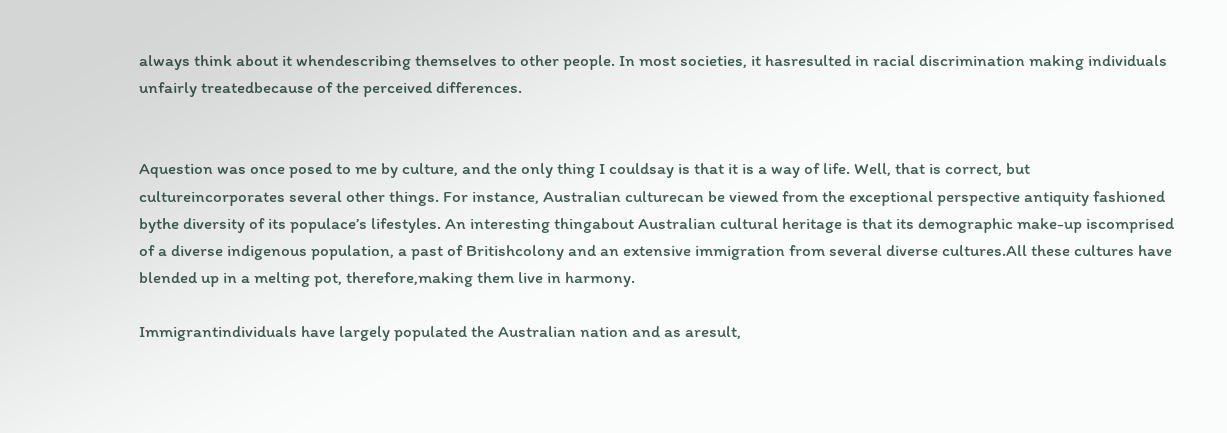always think about it whendescribing themselves to other people. In most societies, it hasresulted in racial discrimination making individuals unfairly treatedbecause of the perceived differences.


Aquestion was once posed to me by culture, and the only thing I couldsay is that it is a way of life. Well, that is correct, but cultureincorporates several other things. For instance, Australian culturecan be viewed from the exceptional perspective antiquity fashioned bythe diversity of its populace’s lifestyles. An interesting thingabout Australian cultural heritage is that its demographic make-up iscomprised of a diverse indigenous population, a past of Britishcolony and an extensive immigration from several diverse cultures.All these cultures have blended up in a melting pot, therefore,making them live in harmony.

Immigrantindividuals have largely populated the Australian nation and as aresult,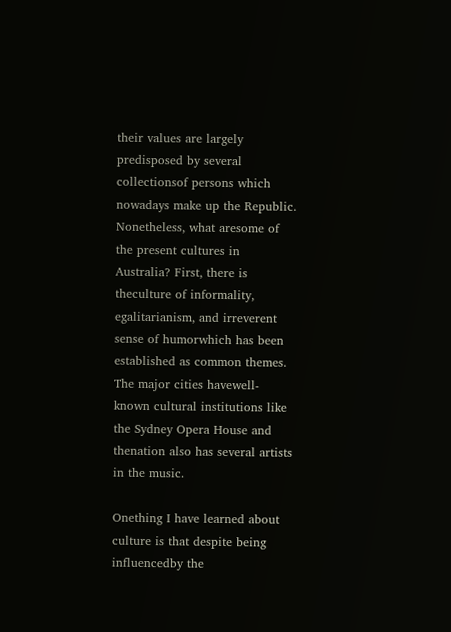their values are largely predisposed by several collectionsof persons which nowadays make up the Republic. Nonetheless, what aresome of the present cultures in Australia? First, there is theculture of informality, egalitarianism, and irreverent sense of humorwhich has been established as common themes. The major cities havewell-known cultural institutions like the Sydney Opera House and thenation also has several artists in the music.

Onething I have learned about culture is that despite being influencedby the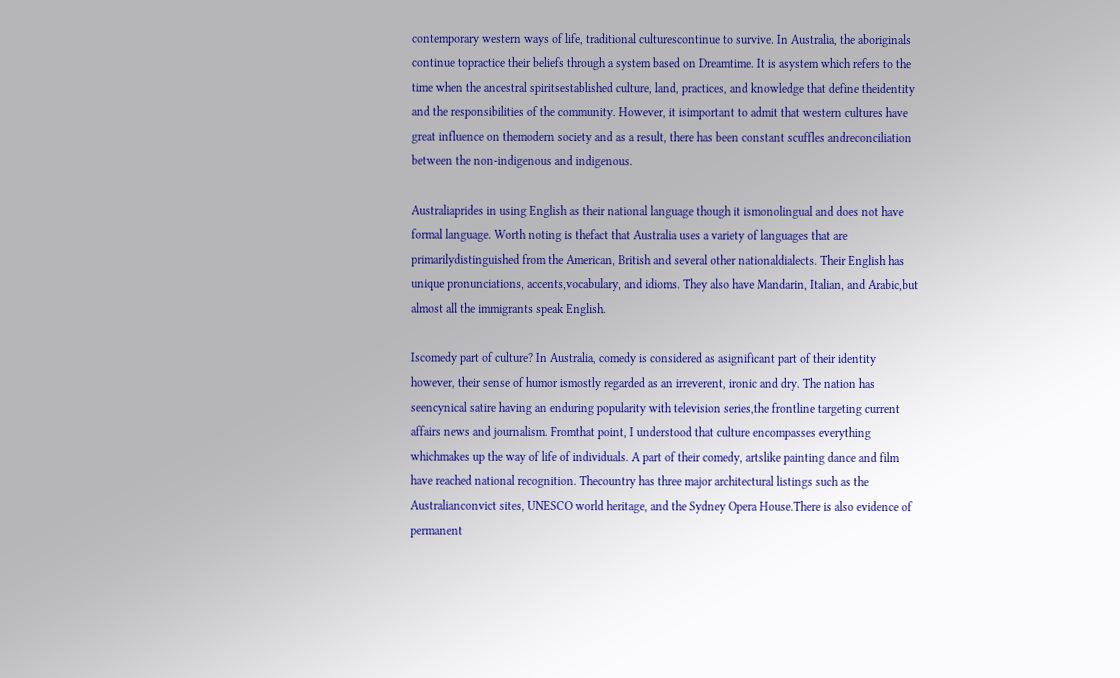contemporary western ways of life, traditional culturescontinue to survive. In Australia, the aboriginals continue topractice their beliefs through a system based on Dreamtime. It is asystem which refers to the time when the ancestral spiritsestablished culture, land, practices, and knowledge that define theidentity and the responsibilities of the community. However, it isimportant to admit that western cultures have great influence on themodern society and as a result, there has been constant scuffles andreconciliation between the non-indigenous and indigenous.

Australiaprides in using English as their national language though it ismonolingual and does not have formal language. Worth noting is thefact that Australia uses a variety of languages that are primarilydistinguished from the American, British and several other nationaldialects. Their English has unique pronunciations, accents,vocabulary, and idioms. They also have Mandarin, Italian, and Arabic,but almost all the immigrants speak English.

Iscomedy part of culture? In Australia, comedy is considered as asignificant part of their identity however, their sense of humor ismostly regarded as an irreverent, ironic and dry. The nation has seencynical satire having an enduring popularity with television series,the frontline targeting current affairs news and journalism. Fromthat point, I understood that culture encompasses everything whichmakes up the way of life of individuals. A part of their comedy, artslike painting dance and film have reached national recognition. Thecountry has three major architectural listings such as the Australianconvict sites, UNESCO world heritage, and the Sydney Opera House.There is also evidence of permanent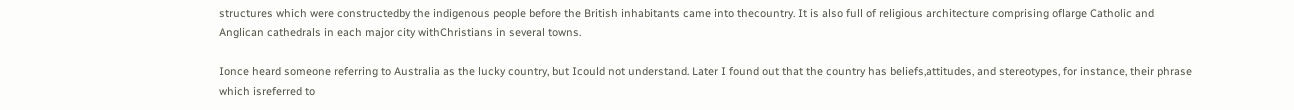structures which were constructedby the indigenous people before the British inhabitants came into thecountry. It is also full of religious architecture comprising oflarge Catholic and Anglican cathedrals in each major city withChristians in several towns.

Ionce heard someone referring to Australia as the lucky country, but Icould not understand. Later I found out that the country has beliefs,attitudes, and stereotypes, for instance, their phrase which isreferred to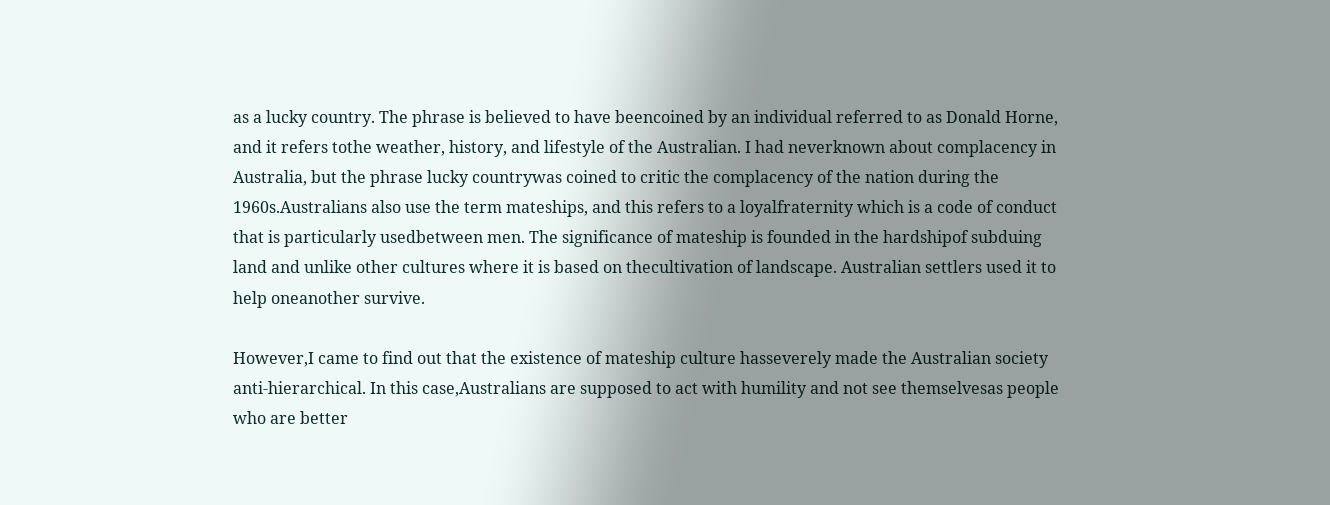as a lucky country. The phrase is believed to have beencoined by an individual referred to as Donald Horne, and it refers tothe weather, history, and lifestyle of the Australian. I had neverknown about complacency in Australia, but the phrase lucky countrywas coined to critic the complacency of the nation during the 1960s.Australians also use the term mateships, and this refers to a loyalfraternity which is a code of conduct that is particularly usedbetween men. The significance of mateship is founded in the hardshipof subduing land and unlike other cultures where it is based on thecultivation of landscape. Australian settlers used it to help oneanother survive.

However,I came to find out that the existence of mateship culture hasseverely made the Australian society anti-hierarchical. In this case,Australians are supposed to act with humility and not see themselvesas people who are better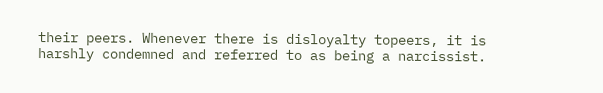their peers. Whenever there is disloyalty topeers, it is harshly condemned and referred to as being a narcissist.